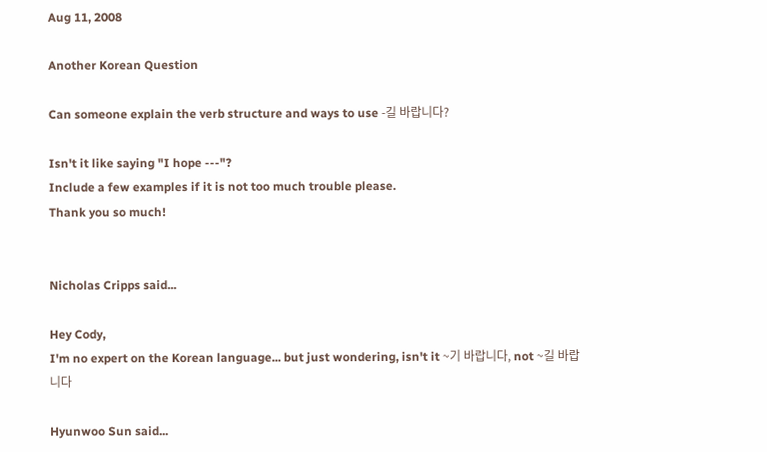Aug 11, 2008

Another Korean Question

Can someone explain the verb structure and ways to use -길 바랍니다?

Isn't it like saying "I hope ---"?
Include a few examples if it is not too much trouble please.
Thank you so much!


Nicholas Cripps said...

Hey Cody,
I'm no expert on the Korean language... but just wondering, isn't it ~기 바랍니다, not ~길 바랍니다

Hyunwoo Sun said...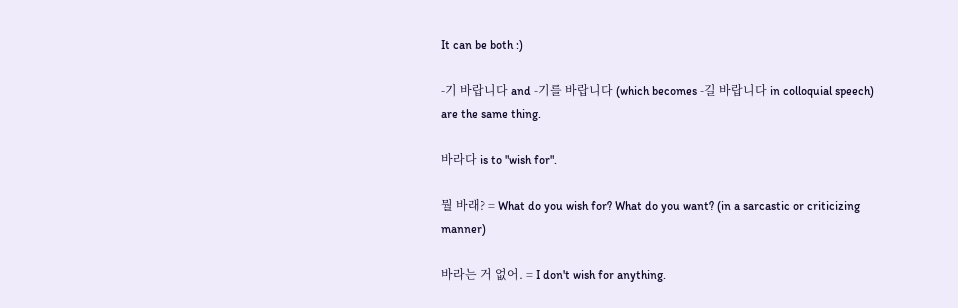It can be both :)

-기 바랍니다 and -기를 바랍니다 (which becomes -길 바랍니다 in colloquial speech) are the same thing.

바라다 is to "wish for".

뭘 바래? = What do you wish for? What do you want? (in a sarcastic or criticizing manner)

바라는 거 없어. = I don't wish for anything.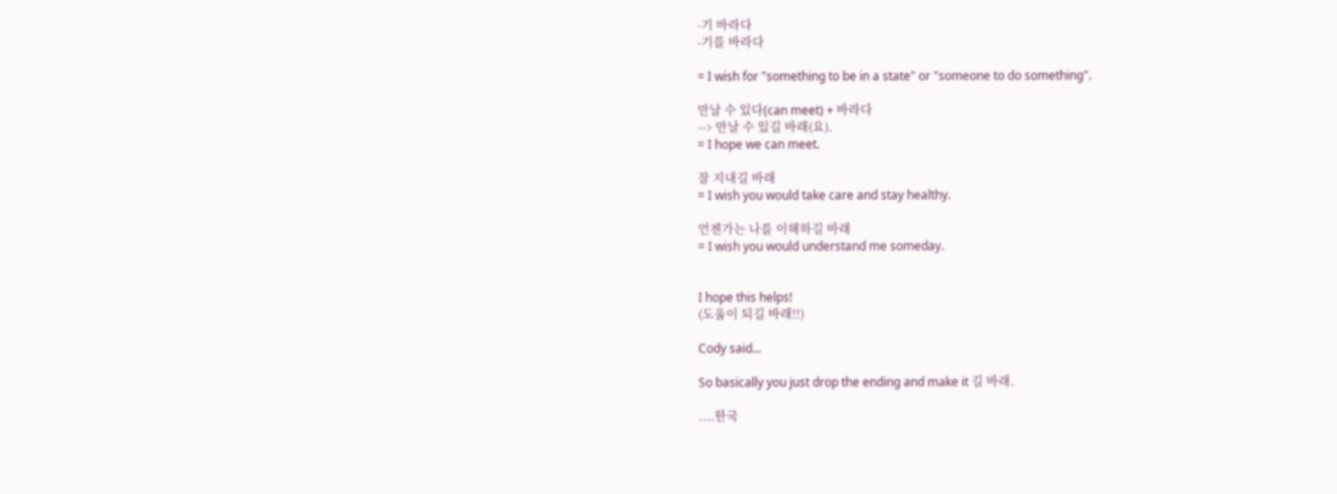-기 바라다
-기를 바라다

= I wish for "something to be in a state" or "someone to do something".

만날 수 있다(can meet) + 바라다
--> 만날 수 있길 바래(요).
= I hope we can meet.

잘 지내길 바래
= I wish you would take care and stay healthy.

언젠가는 나를 이해하길 바래
= I wish you would understand me someday.


I hope this helps!
(도움이 되길 바래!!)

Cody said...

So basically you just drop the ending and make it 길 바래.

....한국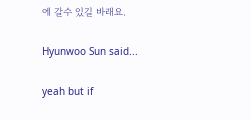에 갈수 있길 바래요.

Hyunwoo Sun said...

yeah but if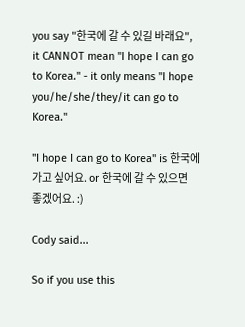you say "한국에 갈 수 있길 바래요", it CANNOT mean "I hope I can go to Korea." - it only means "I hope you/he/she/they/it can go to Korea."

"I hope I can go to Korea" is 한국에 가고 싶어요. or 한국에 갈 수 있으면 좋겠어요. :)

Cody said...

So if you use this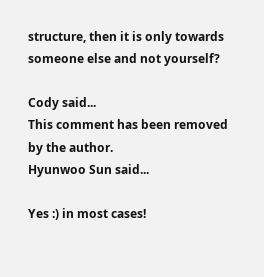structure, then it is only towards someone else and not yourself?

Cody said...
This comment has been removed by the author.
Hyunwoo Sun said...

Yes :) in most cases!